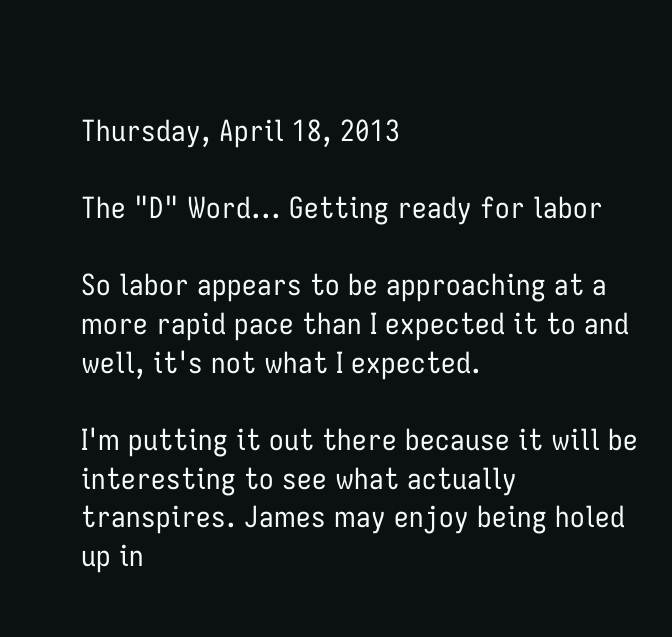Thursday, April 18, 2013

The "D" Word... Getting ready for labor

So labor appears to be approaching at a more rapid pace than I expected it to and well, it's not what I expected.

I'm putting it out there because it will be interesting to see what actually transpires. James may enjoy being holed up in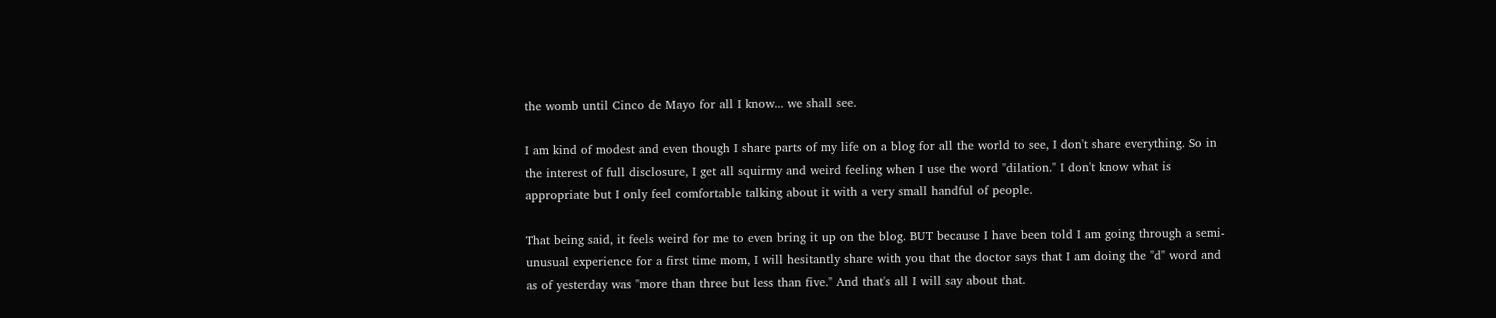the womb until Cinco de Mayo for all I know... we shall see.

I am kind of modest and even though I share parts of my life on a blog for all the world to see, I don't share everything. So in the interest of full disclosure, I get all squirmy and weird feeling when I use the word "dilation." I don't know what is appropriate but I only feel comfortable talking about it with a very small handful of people.

That being said, it feels weird for me to even bring it up on the blog. BUT because I have been told I am going through a semi-unusual experience for a first time mom, I will hesitantly share with you that the doctor says that I am doing the "d" word and as of yesterday was "more than three but less than five." And that's all I will say about that.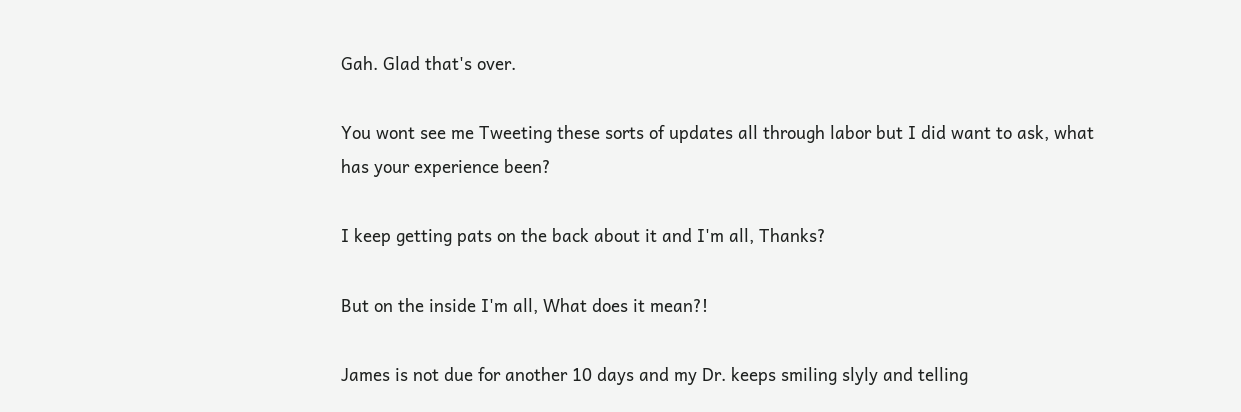Gah. Glad that's over.

You wont see me Tweeting these sorts of updates all through labor but I did want to ask, what has your experience been?

I keep getting pats on the back about it and I'm all, Thanks?

But on the inside I'm all, What does it mean?!

James is not due for another 10 days and my Dr. keeps smiling slyly and telling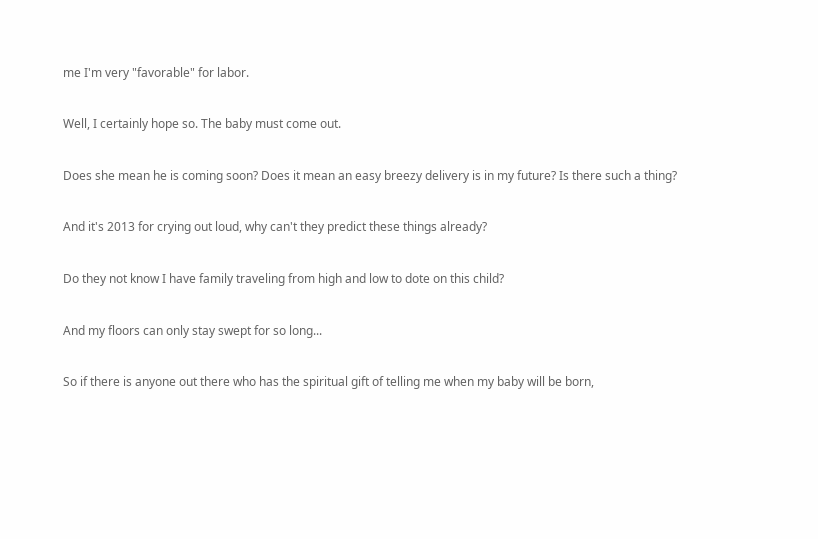me I'm very "favorable" for labor.

Well, I certainly hope so. The baby must come out.

Does she mean he is coming soon? Does it mean an easy breezy delivery is in my future? Is there such a thing?

And it's 2013 for crying out loud, why can't they predict these things already?

Do they not know I have family traveling from high and low to dote on this child?

And my floors can only stay swept for so long...

So if there is anyone out there who has the spiritual gift of telling me when my baby will be born,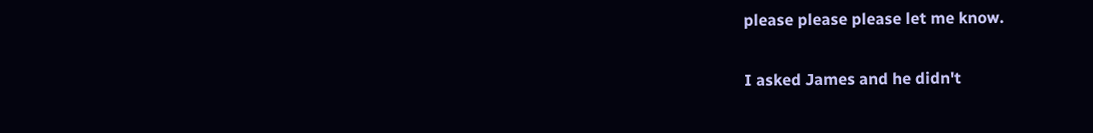please please please let me know.

I asked James and he didn't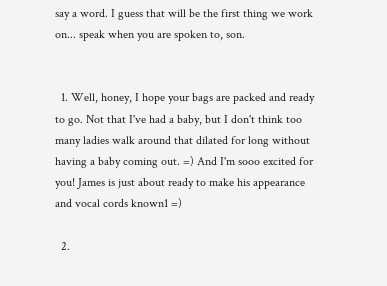say a word. I guess that will be the first thing we work on... speak when you are spoken to, son.


  1. Well, honey, I hope your bags are packed and ready to go. Not that I've had a baby, but I don't think too many ladies walk around that dilated for long without having a baby coming out. =) And I'm sooo excited for you! James is just about ready to make his appearance and vocal cords known1 =)

  2.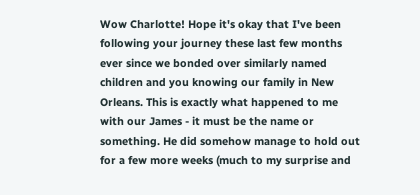Wow Charlotte! Hope it's okay that I've been following your journey these last few months ever since we bonded over similarly named children and you knowing our family in New Orleans. This is exactly what happened to me with our James - it must be the name or something. He did somehow manage to hold out for a few more weeks (much to my surprise and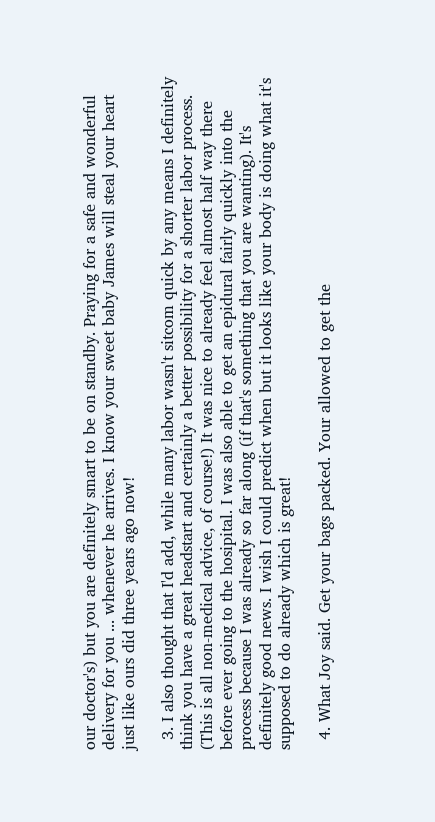our doctor's) but you are definitely smart to be on standby. Praying for a safe and wonderful delivery for you ... whenever he arrives. I know your sweet baby James will steal your heart just like ours did three years ago now!

  3. I also thought that I'd add, while many labor wasn't sitcom quick by any means I definitely think you have a great headstart and certainly a better possibility for a shorter labor process. (This is all non-medical advice, of course!) It was nice to already feel almost half way there before ever going to the hosipital. I was also able to get an epidural fairly quickly into the process because I was already so far along (if that's something that you are wanting). It's definitely good news. I wish I could predict when but it looks like your body is doing what it's supposed to do already which is great!

  4. What Joy said. Get your bags packed. Your allowed to get the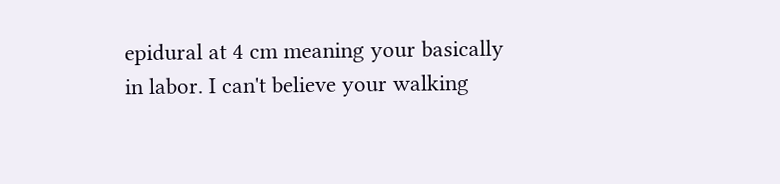epidural at 4 cm meaning your basically in labor. I can't believe your walking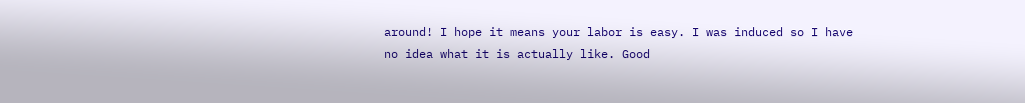around! I hope it means your labor is easy. I was induced so I have no idea what it is actually like. Good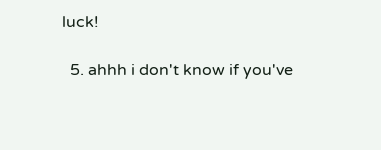luck!

  5. ahhh i don't know if you've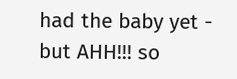had the baby yet - but AHH!!! so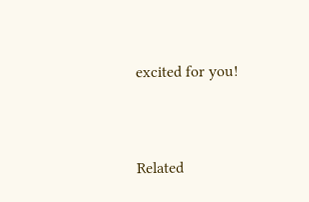excited for you!


Related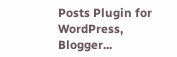Posts Plugin for WordPress, Blogger...